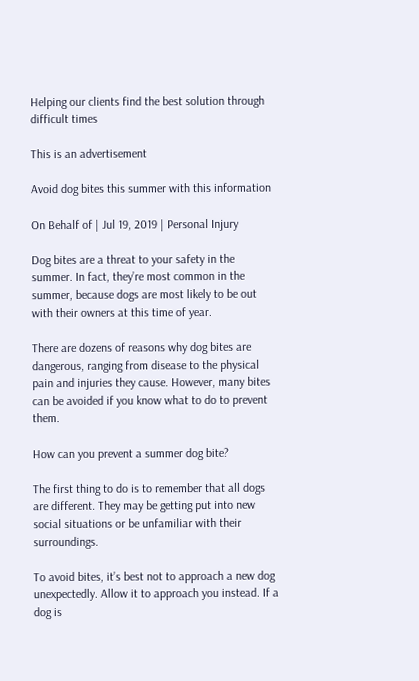Helping our clients find the best solution through difficult times

This is an advertisement

Avoid dog bites this summer with this information

On Behalf of | Jul 19, 2019 | Personal Injury

Dog bites are a threat to your safety in the summer. In fact, they’re most common in the summer, because dogs are most likely to be out with their owners at this time of year.

There are dozens of reasons why dog bites are dangerous, ranging from disease to the physical pain and injuries they cause. However, many bites can be avoided if you know what to do to prevent them.

How can you prevent a summer dog bite?

The first thing to do is to remember that all dogs are different. They may be getting put into new social situations or be unfamiliar with their surroundings.

To avoid bites, it’s best not to approach a new dog unexpectedly. Allow it to approach you instead. If a dog is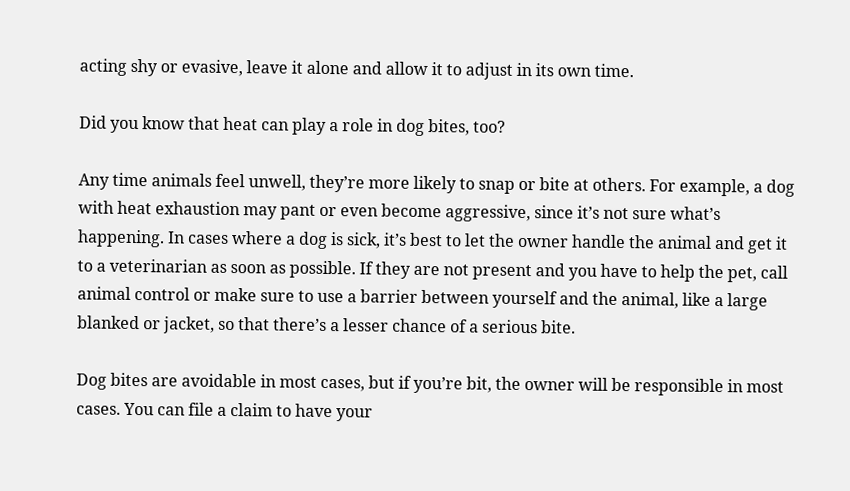acting shy or evasive, leave it alone and allow it to adjust in its own time.

Did you know that heat can play a role in dog bites, too?

Any time animals feel unwell, they’re more likely to snap or bite at others. For example, a dog with heat exhaustion may pant or even become aggressive, since it’s not sure what’s happening. In cases where a dog is sick, it’s best to let the owner handle the animal and get it to a veterinarian as soon as possible. If they are not present and you have to help the pet, call animal control or make sure to use a barrier between yourself and the animal, like a large blanked or jacket, so that there’s a lesser chance of a serious bite.

Dog bites are avoidable in most cases, but if you’re bit, the owner will be responsible in most cases. You can file a claim to have your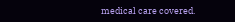medical care covered.